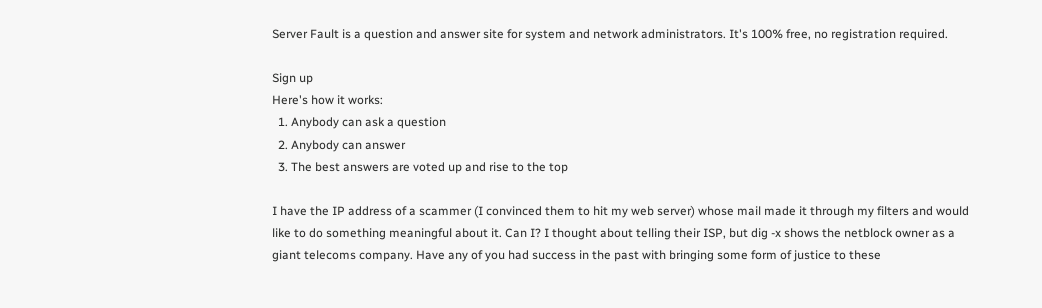Server Fault is a question and answer site for system and network administrators. It's 100% free, no registration required.

Sign up
Here's how it works:
  1. Anybody can ask a question
  2. Anybody can answer
  3. The best answers are voted up and rise to the top

I have the IP address of a scammer (I convinced them to hit my web server) whose mail made it through my filters and would like to do something meaningful about it. Can I? I thought about telling their ISP, but dig -x shows the netblock owner as a giant telecoms company. Have any of you had success in the past with bringing some form of justice to these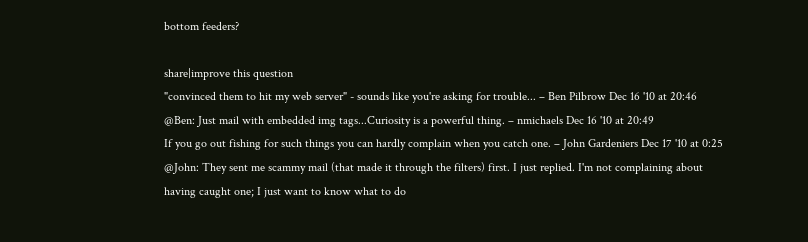bottom feeders?

share|improve this question
"convinced them to hit my web server" - sounds like you're asking for trouble... – Ben Pilbrow Dec 16 '10 at 20:46
@Ben: Just mail with embedded img tags...Curiosity is a powerful thing. – nmichaels Dec 16 '10 at 20:49
If you go out fishing for such things you can hardly complain when you catch one. – John Gardeniers Dec 17 '10 at 0:25
@John: They sent me scammy mail (that made it through the filters) first. I just replied. I'm not complaining about having caught one; I just want to know what to do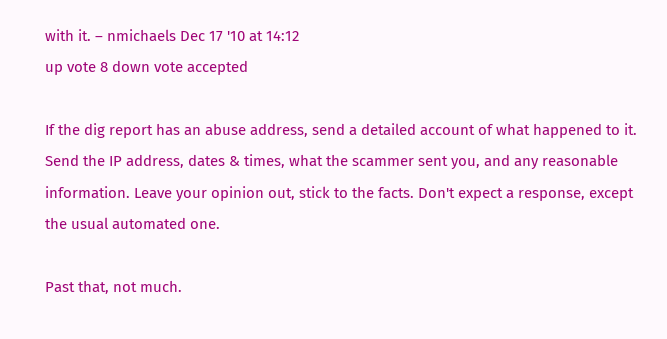with it. – nmichaels Dec 17 '10 at 14:12
up vote 8 down vote accepted

If the dig report has an abuse address, send a detailed account of what happened to it. Send the IP address, dates & times, what the scammer sent you, and any reasonable information. Leave your opinion out, stick to the facts. Don't expect a response, except the usual automated one.

Past that, not much.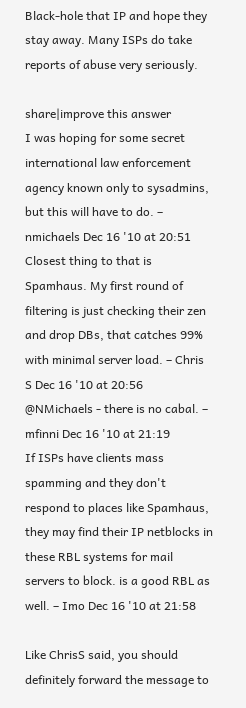Black-hole that IP and hope they stay away. Many ISPs do take reports of abuse very seriously.

share|improve this answer
I was hoping for some secret international law enforcement agency known only to sysadmins, but this will have to do. – nmichaels Dec 16 '10 at 20:51
Closest thing to that is Spamhaus. My first round of filtering is just checking their zen and drop DBs, that catches 99% with minimal server load. – Chris S Dec 16 '10 at 20:56
@NMichaels - there is no cabal. – mfinni Dec 16 '10 at 21:19
If ISPs have clients mass spamming and they don't respond to places like Spamhaus, they may find their IP netblocks in these RBL systems for mail servers to block. is a good RBL as well. – Imo Dec 16 '10 at 21:58

Like ChrisS said, you should definitely forward the message to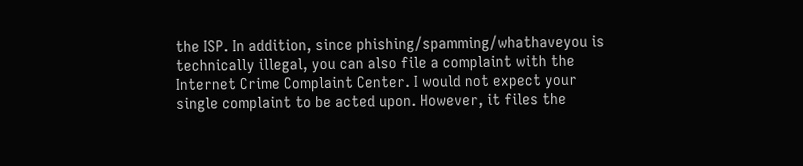the ISP. In addition, since phishing/spamming/whathaveyou is technically illegal, you can also file a complaint with the Internet Crime Complaint Center. I would not expect your single complaint to be acted upon. However, it files the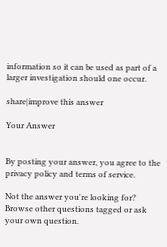information so it can be used as part of a larger investigation should one occur.

share|improve this answer

Your Answer


By posting your answer, you agree to the privacy policy and terms of service.

Not the answer you're looking for? Browse other questions tagged or ask your own question.